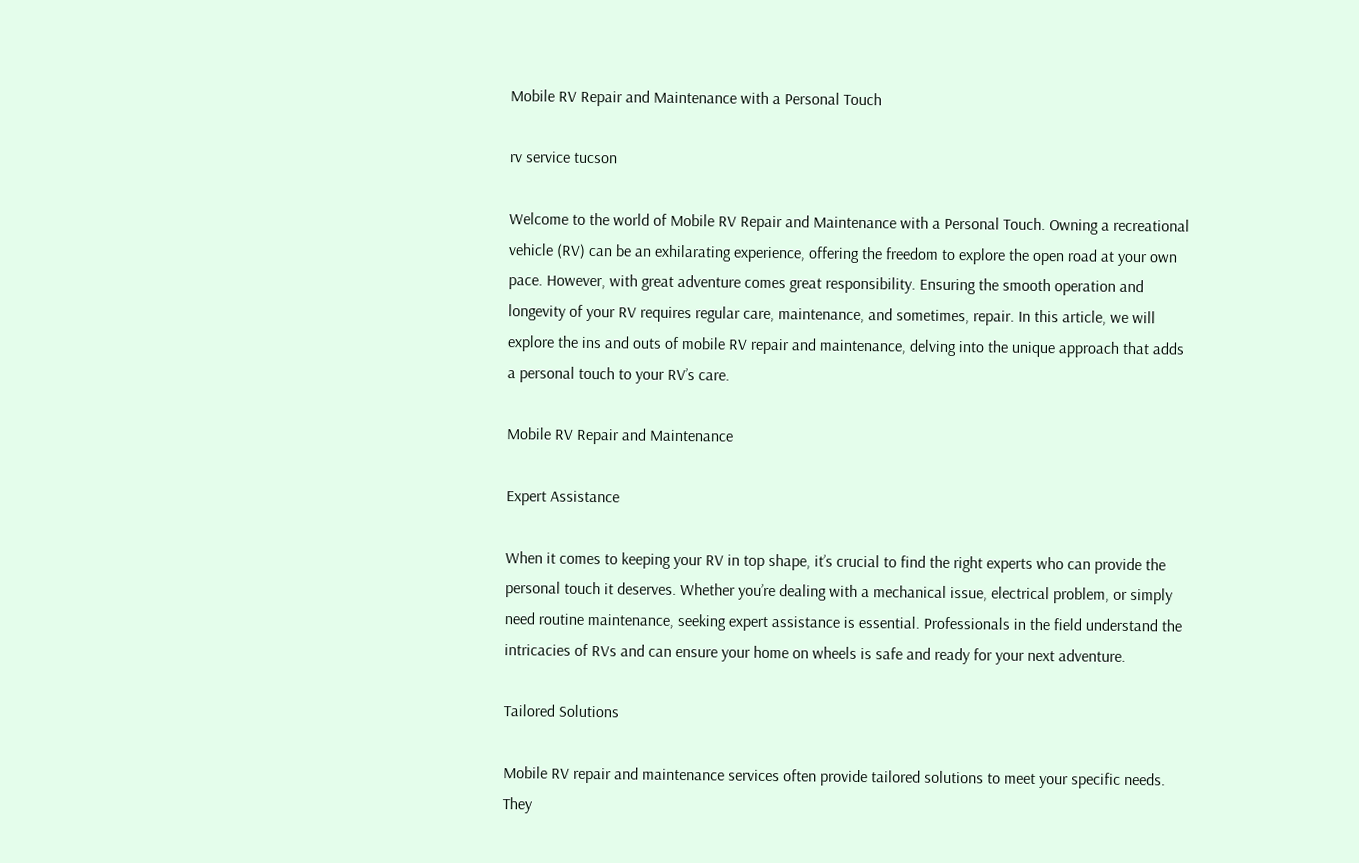Mobile RV Repair and Maintenance with a Personal Touch

rv service tucson

Welcome to the world of Mobile RV Repair and Maintenance with a Personal Touch. Owning a recreational vehicle (RV) can be an exhilarating experience, offering the freedom to explore the open road at your own pace. However, with great adventure comes great responsibility. Ensuring the smooth operation and longevity of your RV requires regular care, maintenance, and sometimes, repair. In this article, we will explore the ins and outs of mobile RV repair and maintenance, delving into the unique approach that adds a personal touch to your RV’s care.

Mobile RV Repair and Maintenance

Expert Assistance

When it comes to keeping your RV in top shape, it’s crucial to find the right experts who can provide the personal touch it deserves. Whether you’re dealing with a mechanical issue, electrical problem, or simply need routine maintenance, seeking expert assistance is essential. Professionals in the field understand the intricacies of RVs and can ensure your home on wheels is safe and ready for your next adventure.

Tailored Solutions

Mobile RV repair and maintenance services often provide tailored solutions to meet your specific needs. They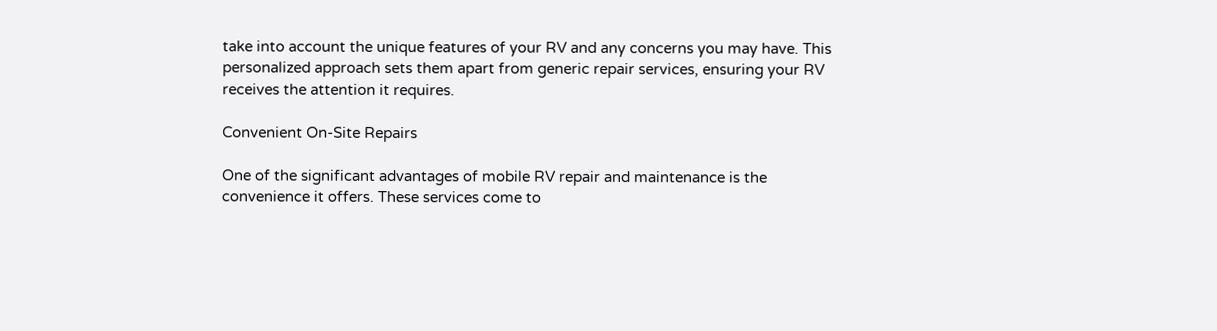take into account the unique features of your RV and any concerns you may have. This personalized approach sets them apart from generic repair services, ensuring your RV receives the attention it requires.

Convenient On-Site Repairs

One of the significant advantages of mobile RV repair and maintenance is the convenience it offers. These services come to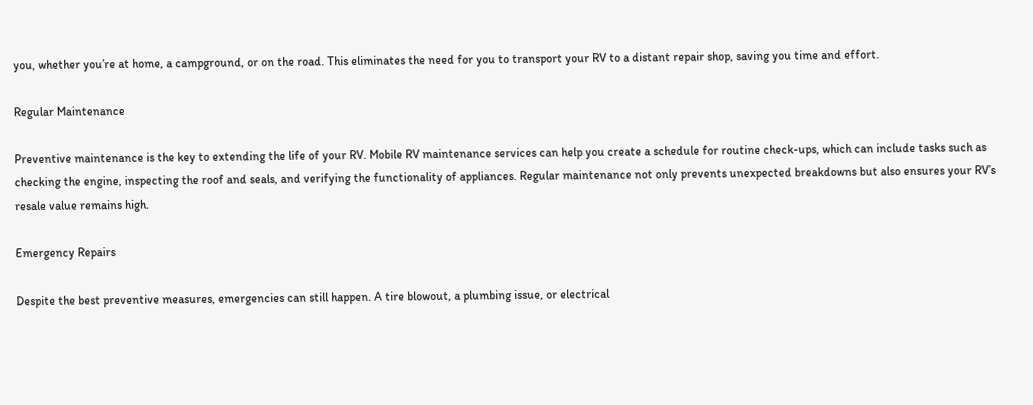you, whether you’re at home, a campground, or on the road. This eliminates the need for you to transport your RV to a distant repair shop, saving you time and effort.

Regular Maintenance

Preventive maintenance is the key to extending the life of your RV. Mobile RV maintenance services can help you create a schedule for routine check-ups, which can include tasks such as checking the engine, inspecting the roof and seals, and verifying the functionality of appliances. Regular maintenance not only prevents unexpected breakdowns but also ensures your RV’s resale value remains high.

Emergency Repairs

Despite the best preventive measures, emergencies can still happen. A tire blowout, a plumbing issue, or electrical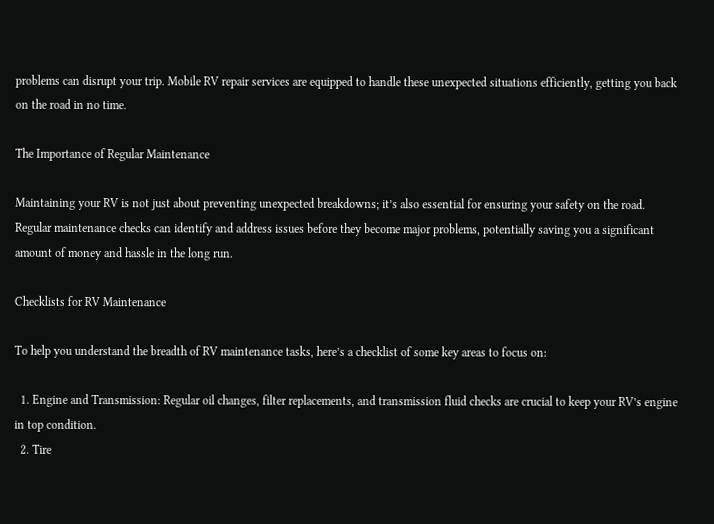problems can disrupt your trip. Mobile RV repair services are equipped to handle these unexpected situations efficiently, getting you back on the road in no time.

The Importance of Regular Maintenance

Maintaining your RV is not just about preventing unexpected breakdowns; it’s also essential for ensuring your safety on the road. Regular maintenance checks can identify and address issues before they become major problems, potentially saving you a significant amount of money and hassle in the long run.

Checklists for RV Maintenance

To help you understand the breadth of RV maintenance tasks, here’s a checklist of some key areas to focus on:

  1. Engine and Transmission: Regular oil changes, filter replacements, and transmission fluid checks are crucial to keep your RV’s engine in top condition.
  2. Tire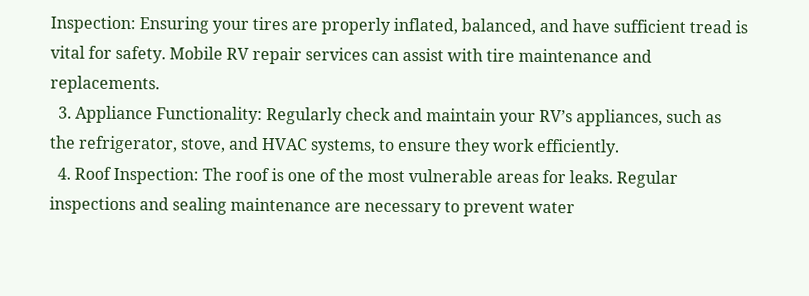Inspection: Ensuring your tires are properly inflated, balanced, and have sufficient tread is vital for safety. Mobile RV repair services can assist with tire maintenance and replacements.
  3. Appliance Functionality: Regularly check and maintain your RV’s appliances, such as the refrigerator, stove, and HVAC systems, to ensure they work efficiently.
  4. Roof Inspection: The roof is one of the most vulnerable areas for leaks. Regular inspections and sealing maintenance are necessary to prevent water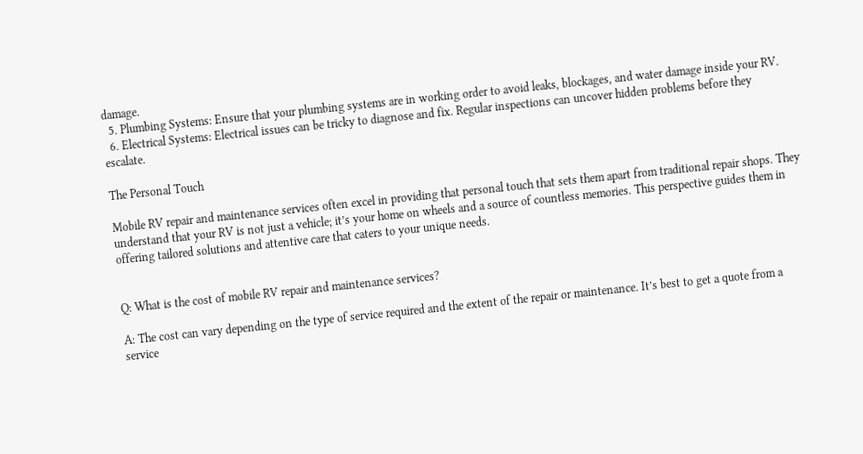damage.
  5. Plumbing Systems: Ensure that your plumbing systems are in working order to avoid leaks, blockages, and water damage inside your RV.
  6. Electrical Systems: Electrical issues can be tricky to diagnose and fix. Regular inspections can uncover hidden problems before they escalate.

The Personal Touch

Mobile RV repair and maintenance services often excel in providing that personal touch that sets them apart from traditional repair shops. They understand that your RV is not just a vehicle; it’s your home on wheels and a source of countless memories. This perspective guides them in offering tailored solutions and attentive care that caters to your unique needs.


Q: What is the cost of mobile RV repair and maintenance services?

A: The cost can vary depending on the type of service required and the extent of the repair or maintenance. It’s best to get a quote from a service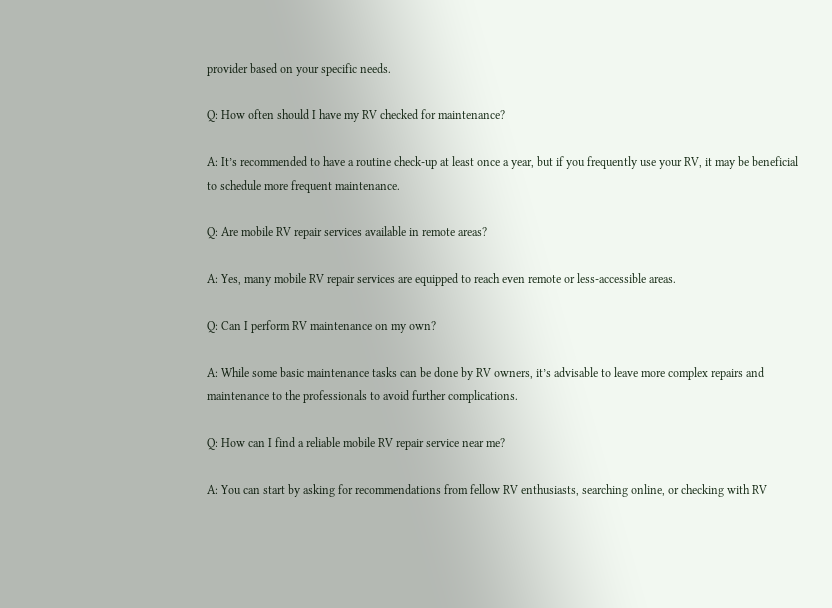provider based on your specific needs.

Q: How often should I have my RV checked for maintenance?

A: It’s recommended to have a routine check-up at least once a year, but if you frequently use your RV, it may be beneficial to schedule more frequent maintenance.

Q: Are mobile RV repair services available in remote areas?

A: Yes, many mobile RV repair services are equipped to reach even remote or less-accessible areas.

Q: Can I perform RV maintenance on my own?

A: While some basic maintenance tasks can be done by RV owners, it’s advisable to leave more complex repairs and maintenance to the professionals to avoid further complications.

Q: How can I find a reliable mobile RV repair service near me?

A: You can start by asking for recommendations from fellow RV enthusiasts, searching online, or checking with RV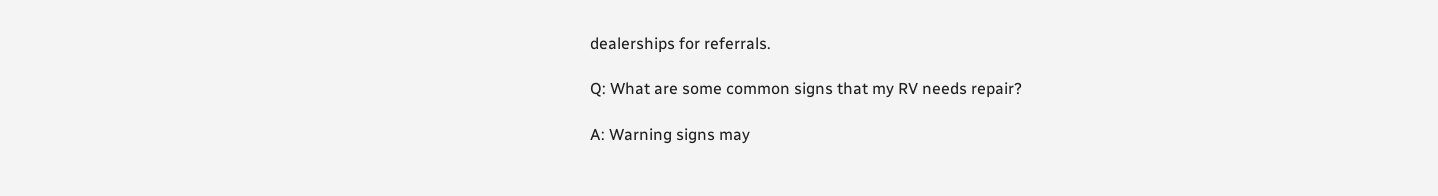dealerships for referrals.

Q: What are some common signs that my RV needs repair?

A: Warning signs may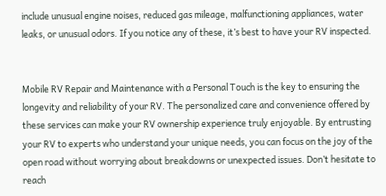include unusual engine noises, reduced gas mileage, malfunctioning appliances, water leaks, or unusual odors. If you notice any of these, it’s best to have your RV inspected.


Mobile RV Repair and Maintenance with a Personal Touch is the key to ensuring the longevity and reliability of your RV. The personalized care and convenience offered by these services can make your RV ownership experience truly enjoyable. By entrusting your RV to experts who understand your unique needs, you can focus on the joy of the open road without worrying about breakdowns or unexpected issues. Don’t hesitate to reach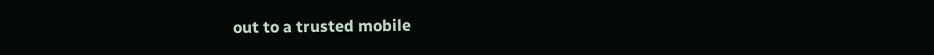out to a trusted mobile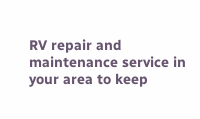RV repair and maintenance service in your area to keep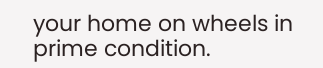your home on wheels in prime condition.